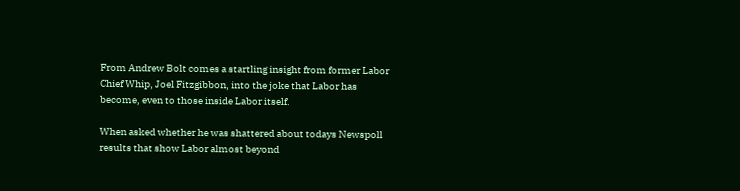From Andrew Bolt comes a startling insight from former Labor Chief Whip, Joel Fitzgibbon, into the joke that Labor has become, even to those inside Labor itself.

When asked whether he was shattered about todays Newspoll results that show Labor almost beyond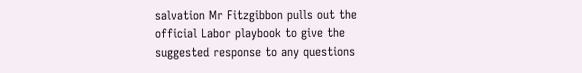salvation Mr Fitzgibbon pulls out the official Labor playbook to give the suggested response to any questions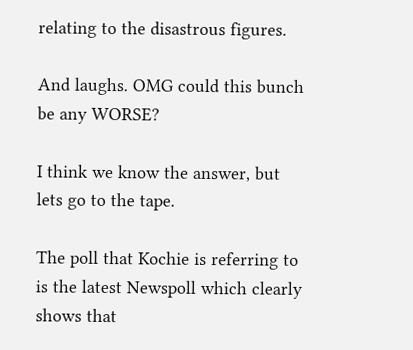relating to the disastrous figures.

And laughs. OMG could this bunch be any WORSE?

I think we know the answer, but lets go to the tape.

The poll that Kochie is referring to is the latest Newspoll which clearly shows that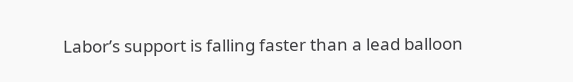Labor’s support is falling faster than a lead balloon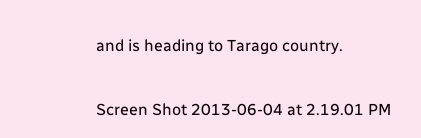and is heading to Tarago country.

Screen Shot 2013-06-04 at 2.19.01 PM